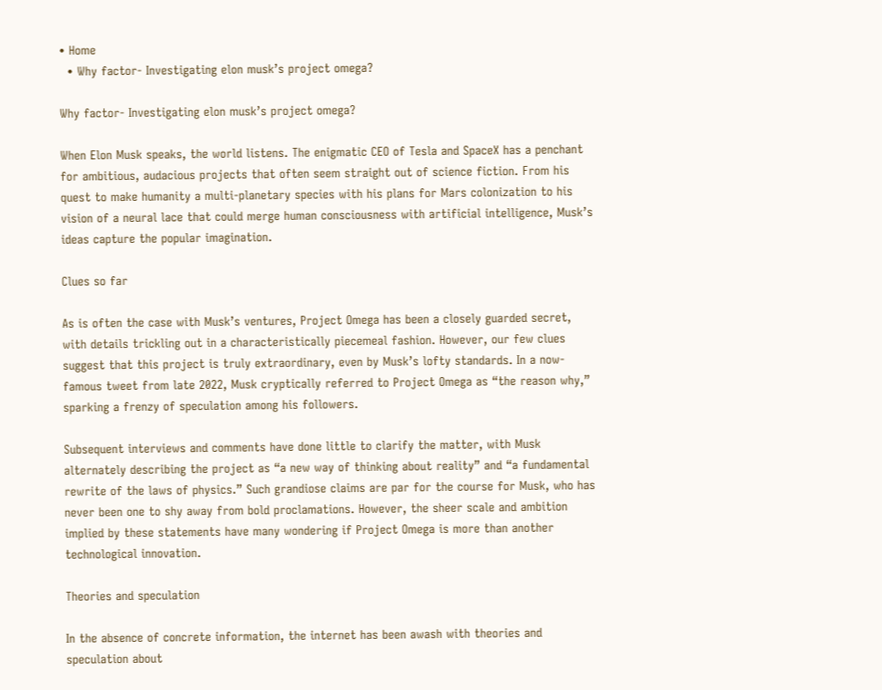• Home
  • Why factor- Investigating elon musk’s project omega?

Why factor- Investigating elon musk’s project omega?

When Elon Musk speaks, the world listens. The enigmatic CEO of Tesla and SpaceX has a penchant for ambitious, audacious projects that often seem straight out of science fiction. From his quest to make humanity a multi-planetary species with his plans for Mars colonization to his vision of a neural lace that could merge human consciousness with artificial intelligence, Musk’s ideas capture the popular imagination.

Clues so far

As is often the case with Musk’s ventures, Project Omega has been a closely guarded secret, with details trickling out in a characteristically piecemeal fashion. However, our few clues suggest that this project is truly extraordinary, even by Musk’s lofty standards. In a now-famous tweet from late 2022, Musk cryptically referred to Project Omega as “the reason why,” sparking a frenzy of speculation among his followers.

Subsequent interviews and comments have done little to clarify the matter, with Musk alternately describing the project as “a new way of thinking about reality” and “a fundamental rewrite of the laws of physics.” Such grandiose claims are par for the course for Musk, who has never been one to shy away from bold proclamations. However, the sheer scale and ambition implied by these statements have many wondering if Project Omega is more than another technological innovation.

Theories and speculation

In the absence of concrete information, the internet has been awash with theories and speculation about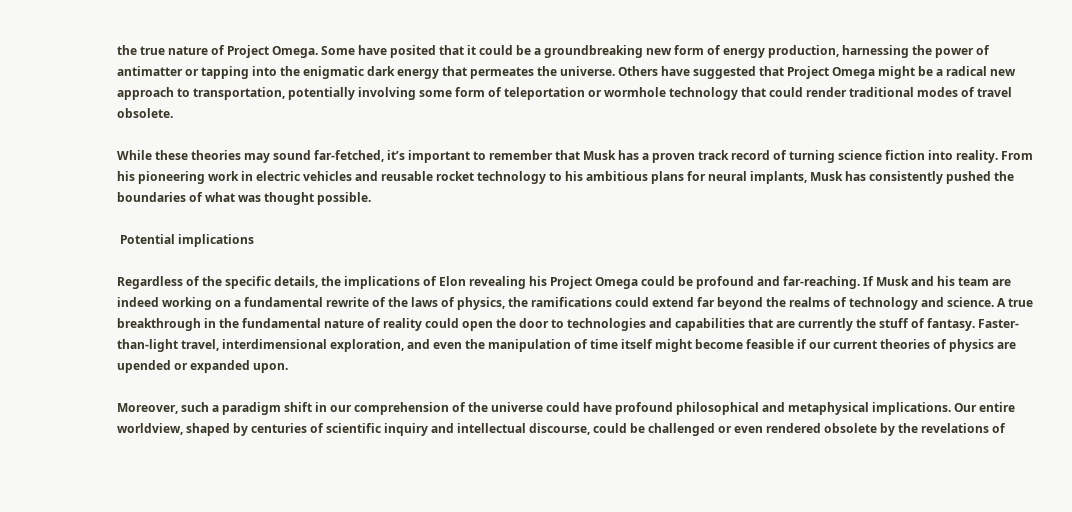the true nature of Project Omega. Some have posited that it could be a groundbreaking new form of energy production, harnessing the power of antimatter or tapping into the enigmatic dark energy that permeates the universe. Others have suggested that Project Omega might be a radical new approach to transportation, potentially involving some form of teleportation or wormhole technology that could render traditional modes of travel obsolete.

While these theories may sound far-fetched, it’s important to remember that Musk has a proven track record of turning science fiction into reality. From his pioneering work in electric vehicles and reusable rocket technology to his ambitious plans for neural implants, Musk has consistently pushed the boundaries of what was thought possible.

 Potential implications

Regardless of the specific details, the implications of Elon revealing his Project Omega could be profound and far-reaching. If Musk and his team are indeed working on a fundamental rewrite of the laws of physics, the ramifications could extend far beyond the realms of technology and science. A true breakthrough in the fundamental nature of reality could open the door to technologies and capabilities that are currently the stuff of fantasy. Faster-than-light travel, interdimensional exploration, and even the manipulation of time itself might become feasible if our current theories of physics are upended or expanded upon.

Moreover, such a paradigm shift in our comprehension of the universe could have profound philosophical and metaphysical implications. Our entire worldview, shaped by centuries of scientific inquiry and intellectual discourse, could be challenged or even rendered obsolete by the revelations of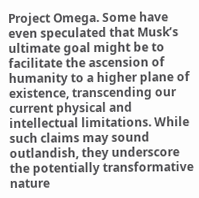Project Omega. Some have even speculated that Musk’s ultimate goal might be to facilitate the ascension of humanity to a higher plane of existence, transcending our current physical and intellectual limitations. While such claims may sound outlandish, they underscore the potentially transformative nature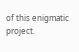of this enigmatic project.